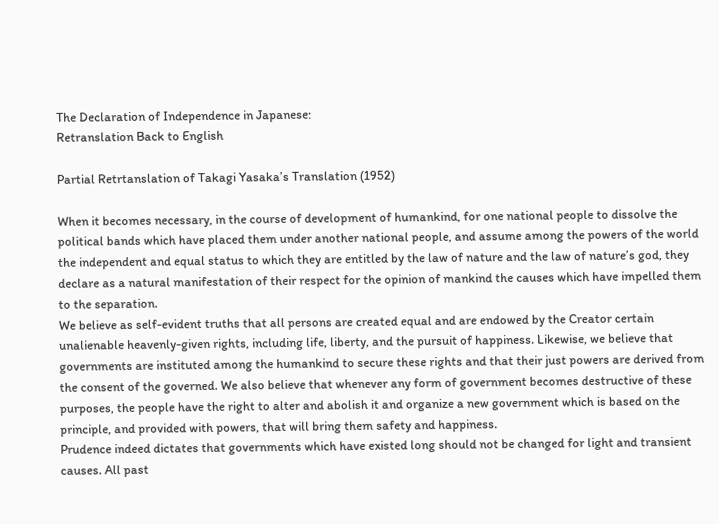The Declaration of Independence in Japanese:
Retranslation Back to English

Partial Retrtanslation of Takagi Yasaka’s Translation (1952)

When it becomes necessary, in the course of development of humankind, for one national people to dissolve the political bands which have placed them under another national people, and assume among the powers of the world the independent and equal status to which they are entitled by the law of nature and the law of nature’s god, they declare as a natural manifestation of their respect for the opinion of mankind the causes which have impelled them to the separation.
We believe as self-evident truths that all persons are created equal and are endowed by the Creator certain unalienable heavenly-given rights, including life, liberty, and the pursuit of happiness. Likewise, we believe that governments are instituted among the humankind to secure these rights and that their just powers are derived from the consent of the governed. We also believe that whenever any form of government becomes destructive of these purposes, the people have the right to alter and abolish it and organize a new government which is based on the principle, and provided with powers, that will bring them safety and happiness.
Prudence indeed dictates that governments which have existed long should not be changed for light and transient causes. All past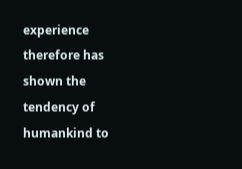experience therefore has shown the tendency of humankind to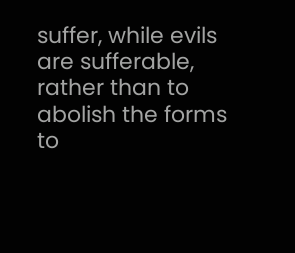suffer, while evils are sufferable, rather than to abolish the forms to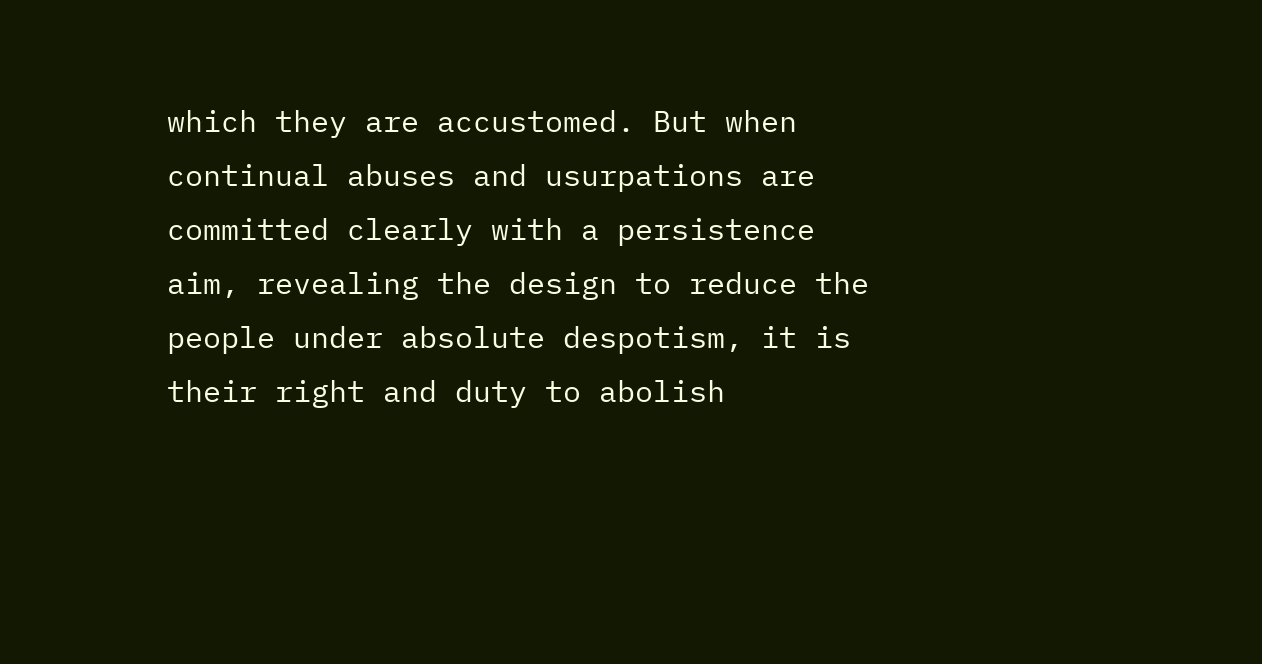which they are accustomed. But when continual abuses and usurpations are committed clearly with a persistence aim, revealing the design to reduce the people under absolute despotism, it is their right and duty to abolish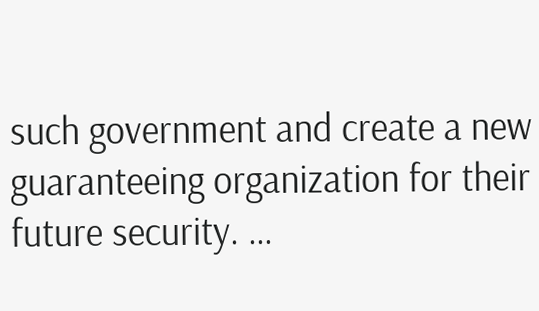such government and create a new guaranteeing organization for their future security. …